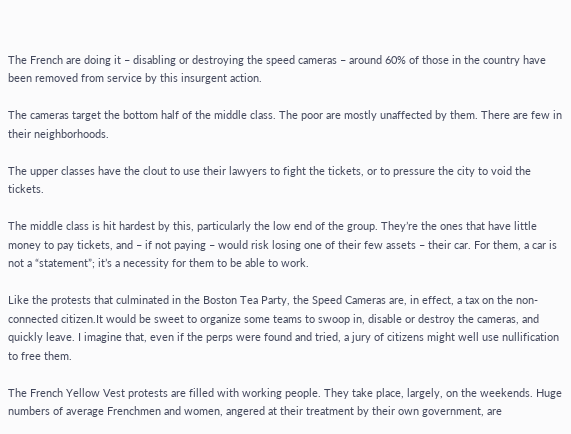The French are doing it – disabling or destroying the speed cameras – around 60% of those in the country have been removed from service by this insurgent action.

The cameras target the bottom half of the middle class. The poor are mostly unaffected by them. There are few in their neighborhoods.

The upper classes have the clout to use their lawyers to fight the tickets, or to pressure the city to void the tickets.

The middle class is hit hardest by this, particularly the low end of the group. They’re the ones that have little money to pay tickets, and – if not paying – would risk losing one of their few assets – their car. For them, a car is not a “statement”; it’s a necessity for them to be able to work.

Like the protests that culminated in the Boston Tea Party, the Speed Cameras are, in effect, a tax on the non-connected citizen.It would be sweet to organize some teams to swoop in, disable or destroy the cameras, and quickly leave. I imagine that, even if the perps were found and tried, a jury of citizens might well use nullification to free them.

The French Yellow Vest protests are filled with working people. They take place, largely, on the weekends. Huge numbers of average Frenchmen and women, angered at their treatment by their own government, are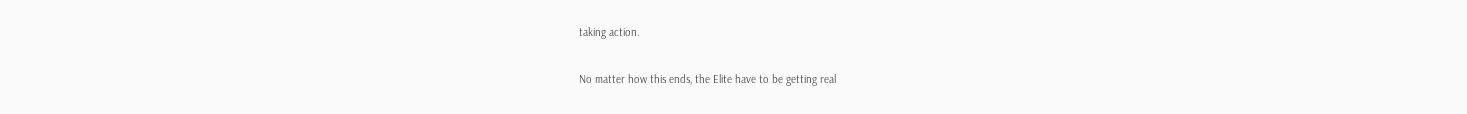taking action.

No matter how this ends, the Elite have to be getting real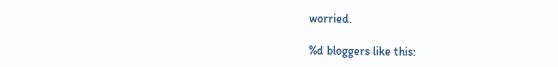worried.

%d bloggers like this: